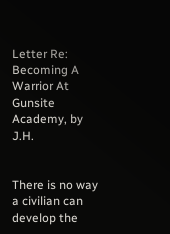Letter Re: Becoming A Warrior At Gunsite Academy, by J.H.


There is no way a civilian can develop the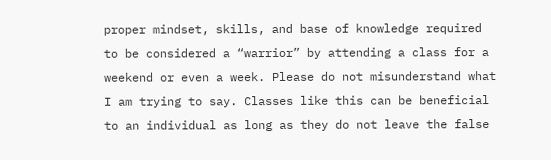proper mindset, skills, and base of knowledge required to be considered a “warrior” by attending a class for a weekend or even a week. Please do not misunderstand what I am trying to say. Classes like this can be beneficial to an individual as long as they do not leave the false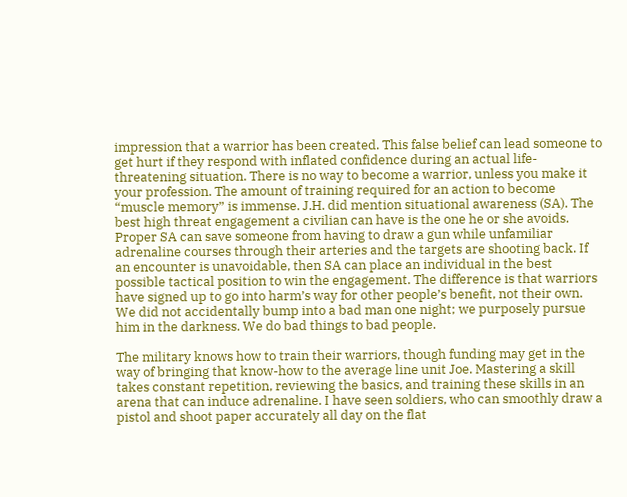impression that a warrior has been created. This false belief can lead someone to get hurt if they respond with inflated confidence during an actual life-threatening situation. There is no way to become a warrior, unless you make it your profession. The amount of training required for an action to become “muscle memory” is immense. J.H. did mention situational awareness (SA). The best high threat engagement a civilian can have is the one he or she avoids. Proper SA can save someone from having to draw a gun while unfamiliar adrenaline courses through their arteries and the targets are shooting back. If an encounter is unavoidable, then SA can place an individual in the best possible tactical position to win the engagement. The difference is that warriors have signed up to go into harm’s way for other people’s benefit, not their own. We did not accidentally bump into a bad man one night; we purposely pursue him in the darkness. We do bad things to bad people.

The military knows how to train their warriors, though funding may get in the way of bringing that know-how to the average line unit Joe. Mastering a skill takes constant repetition, reviewing the basics, and training these skills in an arena that can induce adrenaline. I have seen soldiers, who can smoothly draw a pistol and shoot paper accurately all day on the flat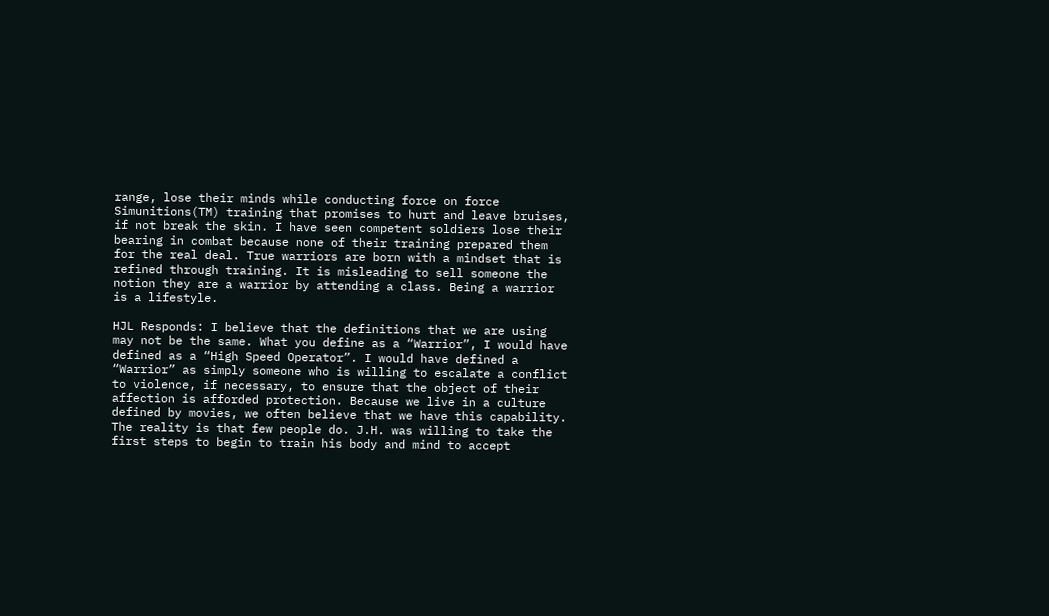range, lose their minds while conducting force on force Simunitions(TM) training that promises to hurt and leave bruises, if not break the skin. I have seen competent soldiers lose their bearing in combat because none of their training prepared them for the real deal. True warriors are born with a mindset that is refined through training. It is misleading to sell someone the notion they are a warrior by attending a class. Being a warrior is a lifestyle.

HJL Responds: I believe that the definitions that we are using may not be the same. What you define as a “Warrior”, I would have defined as a “High Speed Operator”. I would have defined a “Warrior” as simply someone who is willing to escalate a conflict to violence, if necessary, to ensure that the object of their affection is afforded protection. Because we live in a culture defined by movies, we often believe that we have this capability. The reality is that few people do. J.H. was willing to take the first steps to begin to train his body and mind to accept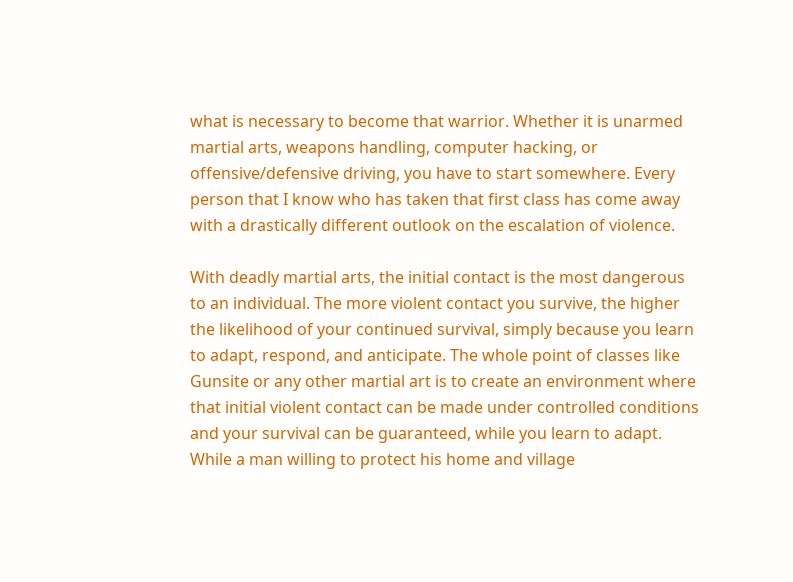what is necessary to become that warrior. Whether it is unarmed martial arts, weapons handling, computer hacking, or offensive/defensive driving, you have to start somewhere. Every person that I know who has taken that first class has come away with a drastically different outlook on the escalation of violence.

With deadly martial arts, the initial contact is the most dangerous to an individual. The more violent contact you survive, the higher the likelihood of your continued survival, simply because you learn to adapt, respond, and anticipate. The whole point of classes like Gunsite or any other martial art is to create an environment where that initial violent contact can be made under controlled conditions and your survival can be guaranteed, while you learn to adapt. While a man willing to protect his home and village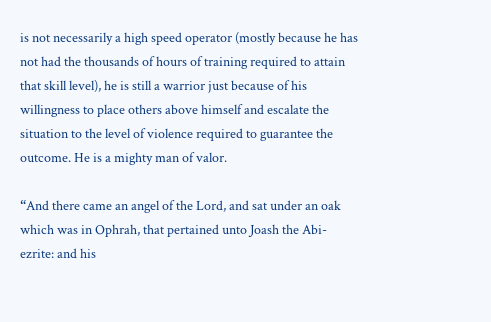is not necessarily a high speed operator (mostly because he has not had the thousands of hours of training required to attain that skill level), he is still a warrior just because of his willingness to place others above himself and escalate the situation to the level of violence required to guarantee the outcome. He is a mighty man of valor.

“And there came an angel of the Lord, and sat under an oak which was in Ophrah, that pertained unto Joash the Abi-ezrite: and his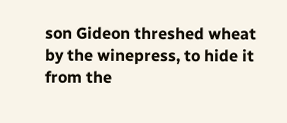son Gideon threshed wheat by the winepress, to hide it from the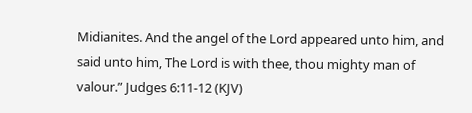Midianites. And the angel of the Lord appeared unto him, and said unto him, The Lord is with thee, thou mighty man of valour.” Judges 6:11-12 (KJV)